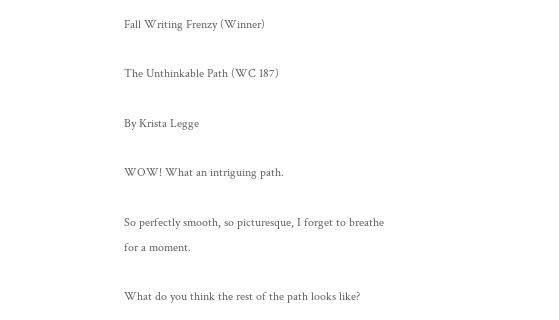Fall Writing Frenzy (Winner)

The Unthinkable Path (WC 187)

By Krista Legge

WOW! What an intriguing path.

So perfectly smooth, so picturesque, I forget to breathe for a moment.

What do you think the rest of the path looks like?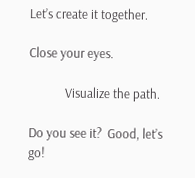Let’s create it together.

Close your eyes.

            Visualize the path.

Do you see it?  Good, let’s go!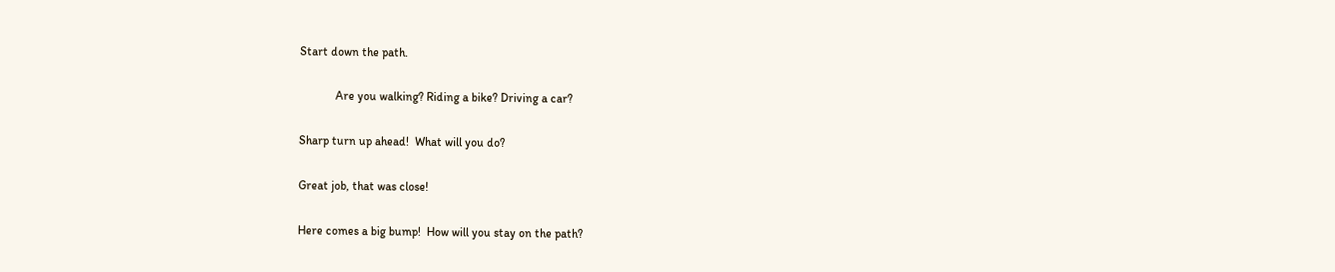Start down the path.

            Are you walking? Riding a bike? Driving a car?

Sharp turn up ahead!  What will you do?

Great job, that was close!

Here comes a big bump!  How will you stay on the path?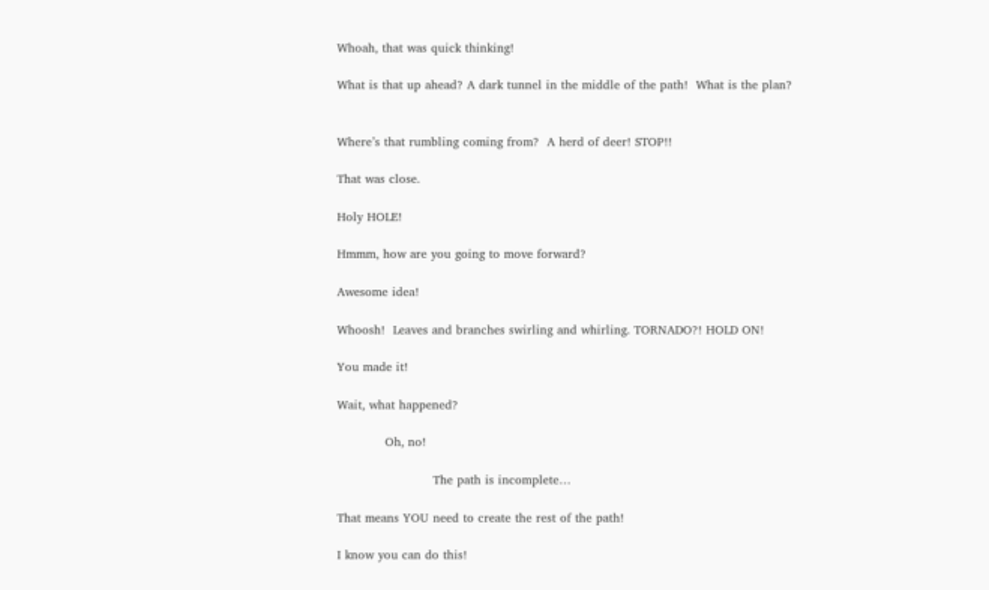Whoah, that was quick thinking!

What is that up ahead? A dark tunnel in the middle of the path!  What is the plan?


Where’s that rumbling coming from?  A herd of deer! STOP!!

That was close.

Holy HOLE!

Hmmm, how are you going to move forward?

Awesome idea!

Whoosh!  Leaves and branches swirling and whirling. TORNADO?! HOLD ON!

You made it!

Wait, what happened?

            Oh, no!

                        The path is incomplete…

That means YOU need to create the rest of the path!

I know you can do this!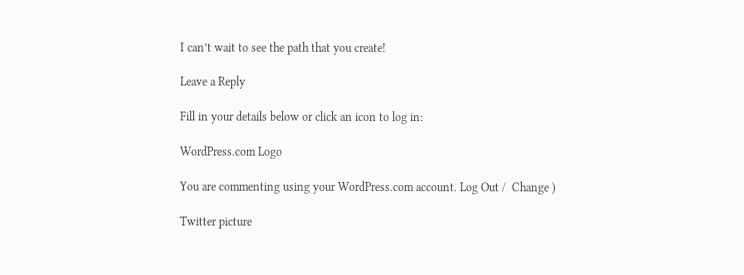I can’t wait to see the path that you create!

Leave a Reply

Fill in your details below or click an icon to log in:

WordPress.com Logo

You are commenting using your WordPress.com account. Log Out /  Change )

Twitter picture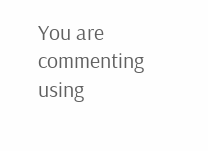You are commenting using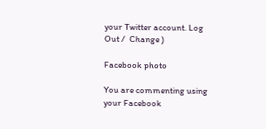your Twitter account. Log Out /  Change )

Facebook photo

You are commenting using your Facebook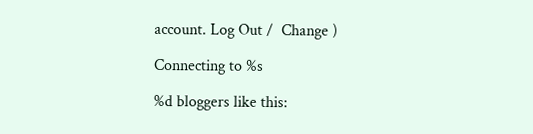account. Log Out /  Change )

Connecting to %s

%d bloggers like this: